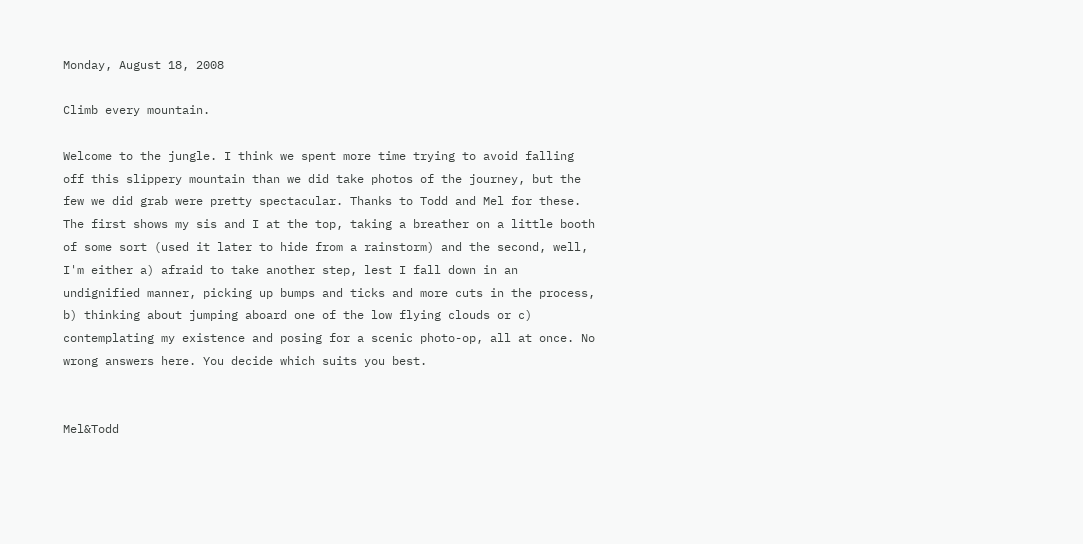Monday, August 18, 2008

Climb every mountain.

Welcome to the jungle. I think we spent more time trying to avoid falling off this slippery mountain than we did take photos of the journey, but the few we did grab were pretty spectacular. Thanks to Todd and Mel for these. The first shows my sis and I at the top, taking a breather on a little booth of some sort (used it later to hide from a rainstorm) and the second, well, I'm either a) afraid to take another step, lest I fall down in an undignified manner, picking up bumps and ticks and more cuts in the process, b) thinking about jumping aboard one of the low flying clouds or c) contemplating my existence and posing for a scenic photo-op, all at once. No wrong answers here. You decide which suits you best.


Mel&Todd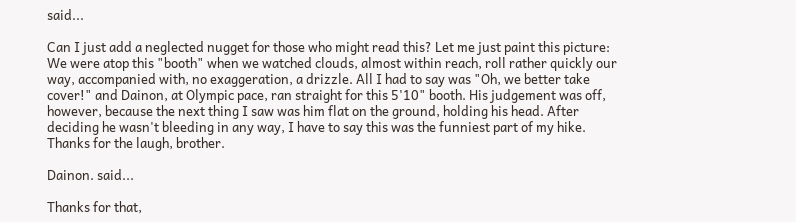said...

Can I just add a neglected nugget for those who might read this? Let me just paint this picture: We were atop this "booth" when we watched clouds, almost within reach, roll rather quickly our way, accompanied with, no exaggeration, a drizzle. All I had to say was "Oh, we better take cover!" and Dainon, at Olympic pace, ran straight for this 5'10" booth. His judgement was off, however, because the next thing I saw was him flat on the ground, holding his head. After deciding he wasn't bleeding in any way, I have to say this was the funniest part of my hike. Thanks for the laugh, brother.

Dainon. said...

Thanks for that,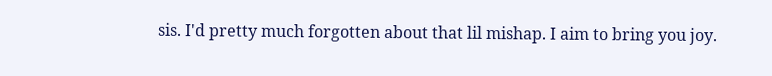sis. I'd pretty much forgotten about that lil mishap. I aim to bring you joy.